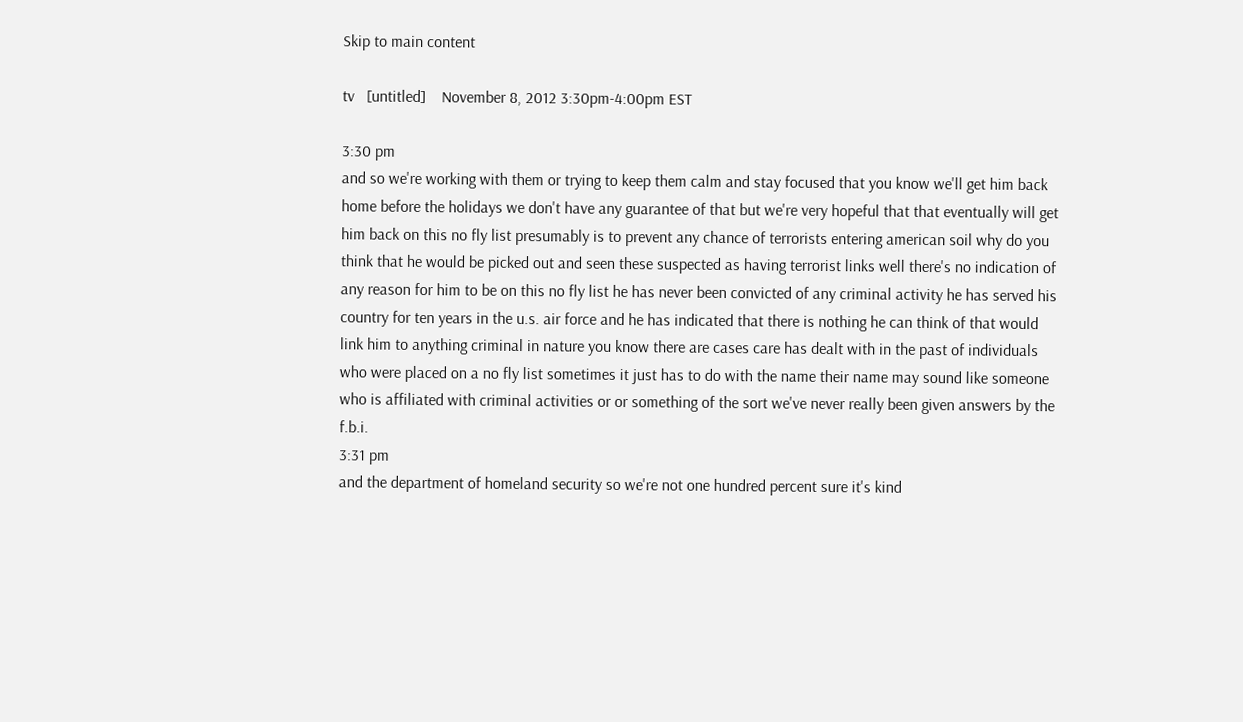Skip to main content

tv   [untitled]    November 8, 2012 3:30pm-4:00pm EST

3:30 pm
and so we're working with them or trying to keep them calm and stay focused that you know we'll get him back home before the holidays we don't have any guarantee of that but we're very hopeful that that eventually will get him back on this no fly list presumably is to prevent any chance of terrorists entering american soil why do you think that he would be picked out and seen these suspected as having terrorist links well there's no indication of any reason for him to be on this no fly list he has never been convicted of any criminal activity he has served his country for ten years in the u.s. air force and he has indicated that there is nothing he can think of that would link him to anything criminal in nature you know there are cases care has dealt with in the past of individuals who were placed on a no fly list sometimes it just has to do with the name their name may sound like someone who is affiliated with criminal activities or or something of the sort we've never really been given answers by the f.b.i.
3:31 pm
and the department of homeland security so we're not one hundred percent sure it's kind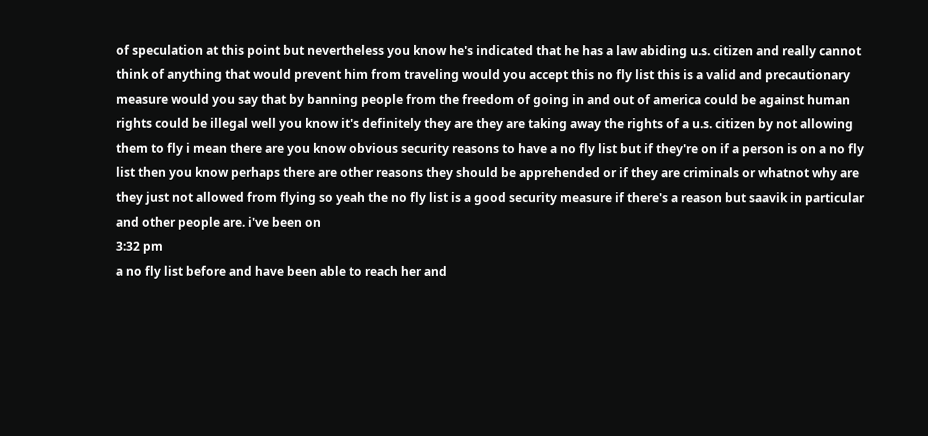of speculation at this point but nevertheless you know he's indicated that he has a law abiding u.s. citizen and really cannot think of anything that would prevent him from traveling would you accept this no fly list this is a valid and precautionary measure would you say that by banning people from the freedom of going in and out of america could be against human rights could be illegal well you know it's definitely they are they are taking away the rights of a u.s. citizen by not allowing them to fly i mean there are you know obvious security reasons to have a no fly list but if they're on if a person is on a no fly list then you know perhaps there are other reasons they should be apprehended or if they are criminals or whatnot why are they just not allowed from flying so yeah the no fly list is a good security measure if there's a reason but saavik in particular and other people are. i've been on
3:32 pm
a no fly list before and have been able to reach her and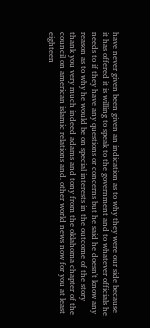have never given been given an indication as to why they were our side because it has offered it is willing to speak to the government and to whatever officials he needs to if they have any questions or concerns but he said he doesn't know any reason as to why he would be on special interests in the outcome of the story thank you very much indeed adams and tony from the oklahoma chapter of the council on american islamic relations and. other world news now for you at least eighteen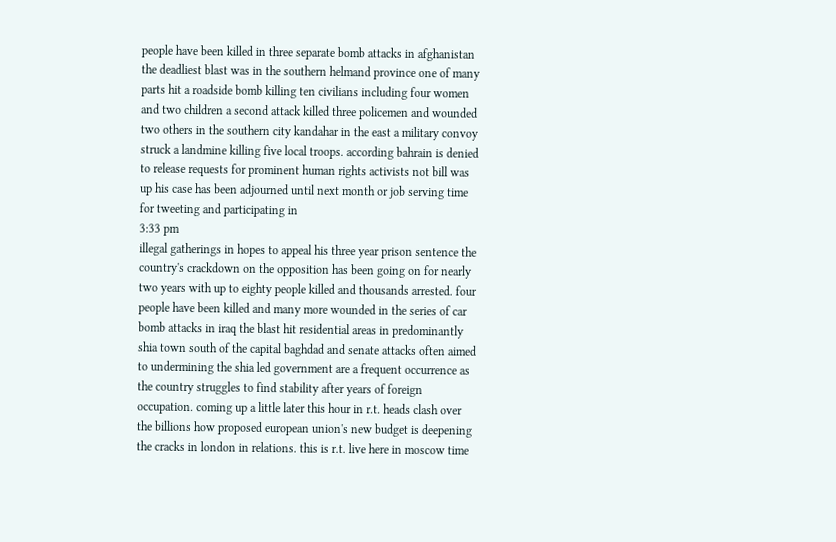people have been killed in three separate bomb attacks in afghanistan the deadliest blast was in the southern helmand province one of many parts hit a roadside bomb killing ten civilians including four women and two children a second attack killed three policemen and wounded two others in the southern city kandahar in the east a military convoy struck a landmine killing five local troops. according bahrain is denied to release requests for prominent human rights activists not bill was up his case has been adjourned until next month or job serving time for tweeting and participating in
3:33 pm
illegal gatherings in hopes to appeal his three year prison sentence the country's crackdown on the opposition has been going on for nearly two years with up to eighty people killed and thousands arrested. four people have been killed and many more wounded in the series of car bomb attacks in iraq the blast hit residential areas in predominantly shia town south of the capital baghdad and senate attacks often aimed to undermining the shia led government are a frequent occurrence as the country struggles to find stability after years of foreign occupation. coming up a little later this hour in r.t. heads clash over the billions how proposed european union's new budget is deepening the cracks in london in relations. this is r.t. live here in moscow time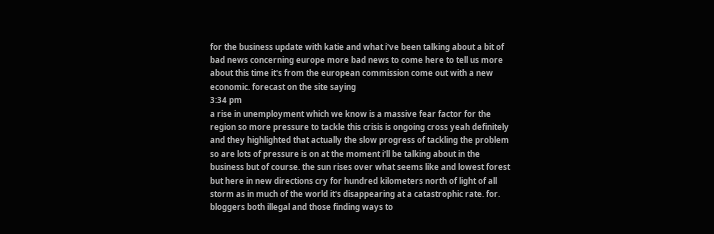for the business update with katie and what i've been talking about a bit of bad news concerning europe more bad news to come here to tell us more about this time it's from the european commission come out with a new economic. forecast on the site saying
3:34 pm
a rise in unemployment which we know is a massive fear factor for the region so more pressure to tackle this crisis is ongoing cross yeah definitely and they highlighted that actually the slow progress of tackling the problem so are lots of pressure is on at the moment i'll be talking about in the business but of course. the sun rises over what seems like and lowest forest but here in new directions cry for hundred kilometers north of light of all storm as in much of the world it's disappearing at a catastrophic rate. for. bloggers both illegal and those finding ways to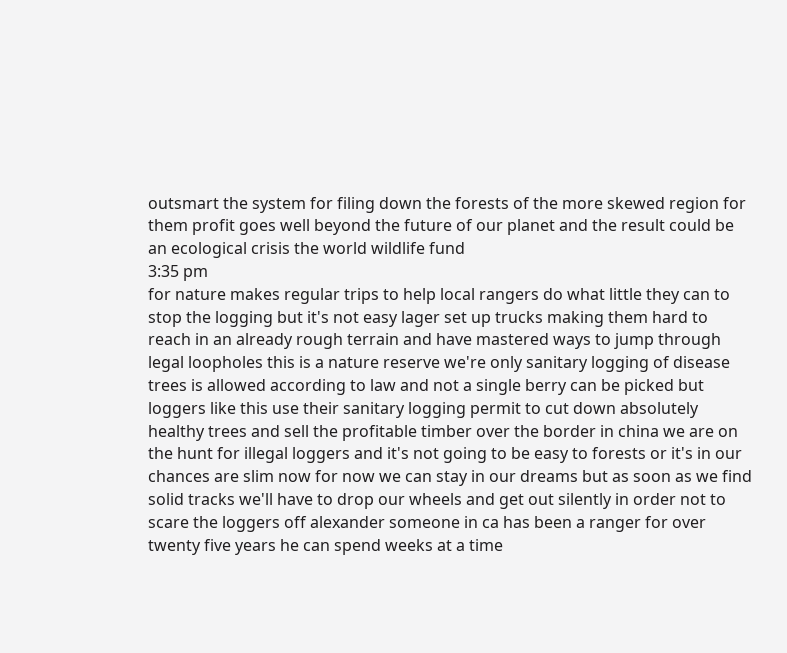outsmart the system for filing down the forests of the more skewed region for them profit goes well beyond the future of our planet and the result could be an ecological crisis the world wildlife fund
3:35 pm
for nature makes regular trips to help local rangers do what little they can to stop the logging but it's not easy lager set up trucks making them hard to reach in an already rough terrain and have mastered ways to jump through legal loopholes this is a nature reserve we're only sanitary logging of disease trees is allowed according to law and not a single berry can be picked but loggers like this use their sanitary logging permit to cut down absolutely healthy trees and sell the profitable timber over the border in china we are on the hunt for illegal loggers and it's not going to be easy to forests or it's in our chances are slim now for now we can stay in our dreams but as soon as we find solid tracks we'll have to drop our wheels and get out silently in order not to scare the loggers off alexander someone in ca has been a ranger for over twenty five years he can spend weeks at a time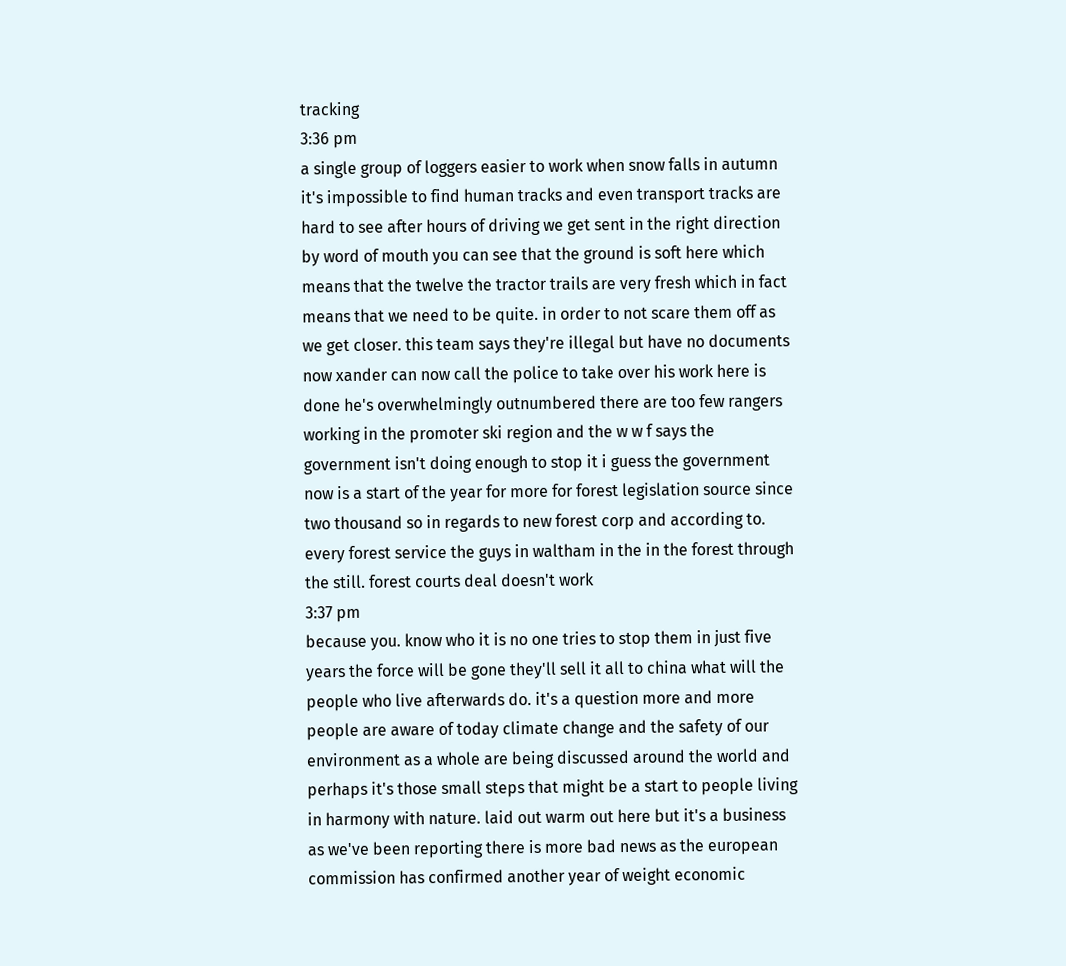tracking
3:36 pm
a single group of loggers easier to work when snow falls in autumn it's impossible to find human tracks and even transport tracks are hard to see after hours of driving we get sent in the right direction by word of mouth you can see that the ground is soft here which means that the twelve the tractor trails are very fresh which in fact means that we need to be quite. in order to not scare them off as we get closer. this team says they're illegal but have no documents now xander can now call the police to take over his work here is done he's overwhelmingly outnumbered there are too few rangers working in the promoter ski region and the w w f says the government isn't doing enough to stop it i guess the government now is a start of the year for more for forest legislation source since two thousand so in regards to new forest corp and according to. every forest service the guys in waltham in the in the forest through the still. forest courts deal doesn't work
3:37 pm
because you. know who it is no one tries to stop them in just five years the force will be gone they'll sell it all to china what will the people who live afterwards do. it's a question more and more people are aware of today climate change and the safety of our environment as a whole are being discussed around the world and perhaps it's those small steps that might be a start to people living in harmony with nature. laid out warm out here but it's a business as we've been reporting there is more bad news as the european commission has confirmed another year of weight economic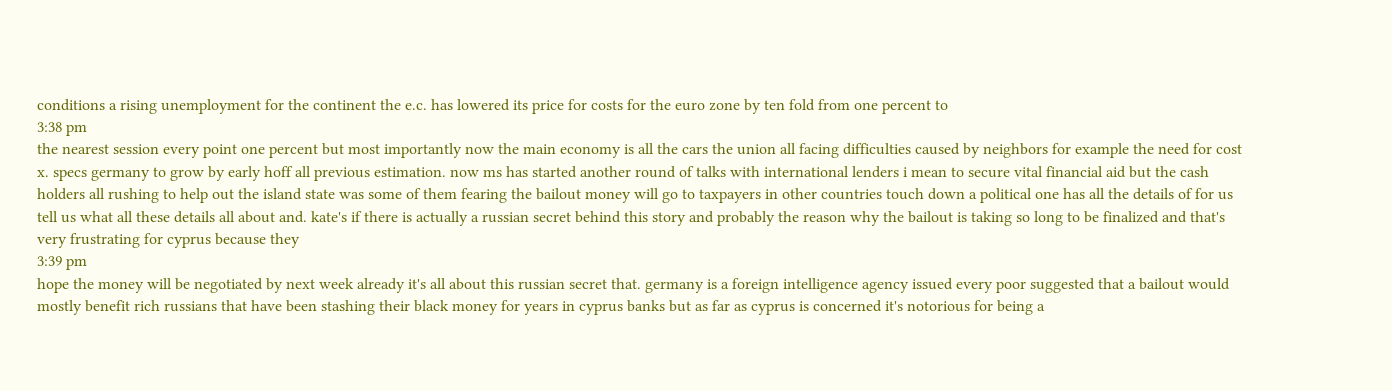conditions a rising unemployment for the continent the e.c. has lowered its price for costs for the euro zone by ten fold from one percent to
3:38 pm
the nearest session every point one percent but most importantly now the main economy is all the cars the union all facing difficulties caused by neighbors for example the need for cost x. specs germany to grow by early hoff all previous estimation. now ms has started another round of talks with international lenders i mean to secure vital financial aid but the cash holders all rushing to help out the island state was some of them fearing the bailout money will go to taxpayers in other countries touch down a political one has all the details of for us tell us what all these details all about and. kate's if there is actually a russian secret behind this story and probably the reason why the bailout is taking so long to be finalized and that's very frustrating for cyprus because they
3:39 pm
hope the money will be negotiated by next week already it's all about this russian secret that. germany is a foreign intelligence agency issued every poor suggested that a bailout would mostly benefit rich russians that have been stashing their black money for years in cyprus banks but as far as cyprus is concerned it's notorious for being a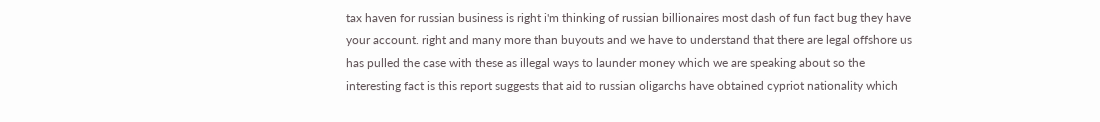tax haven for russian business is right i'm thinking of russian billionaires most dash of fun fact bug they have your account. right and many more than buyouts and we have to understand that there are legal offshore us has pulled the case with these as illegal ways to launder money which we are speaking about so the interesting fact is this report suggests that aid to russian oligarchs have obtained cypriot nationality which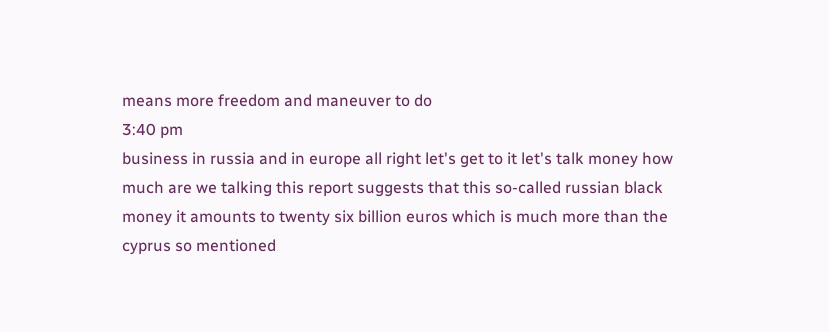means more freedom and maneuver to do
3:40 pm
business in russia and in europe all right let's get to it let's talk money how much are we talking this report suggests that this so-called russian black money it amounts to twenty six billion euros which is much more than the cyprus so mentioned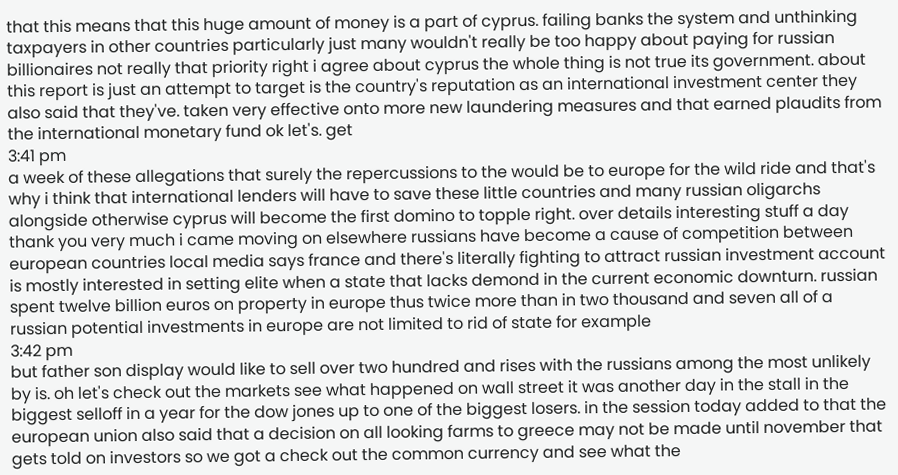that this means that this huge amount of money is a part of cyprus. failing banks the system and unthinking taxpayers in other countries particularly just many wouldn't really be too happy about paying for russian billionaires not really that priority right i agree about cyprus the whole thing is not true its government. about this report is just an attempt to target is the country's reputation as an international investment center they also said that they've. taken very effective onto more new laundering measures and that earned plaudits from the international monetary fund ok let's. get
3:41 pm
a week of these allegations that surely the repercussions to the would be to europe for the wild ride and that's why i think that international lenders will have to save these little countries and many russian oligarchs alongside otherwise cyprus will become the first domino to topple right. over details interesting stuff a day thank you very much i came moving on elsewhere russians have become a cause of competition between european countries local media says france and there's literally fighting to attract russian investment account is mostly interested in setting elite when a state that lacks demond in the current economic downturn. russian spent twelve billion euros on property in europe thus twice more than in two thousand and seven all of a russian potential investments in europe are not limited to rid of state for example
3:42 pm
but father son display would like to sell over two hundred and rises with the russians among the most unlikely by is. oh let's check out the markets see what happened on wall street it was another day in the stall in the biggest selloff in a year for the dow jones up to one of the biggest losers. in the session today added to that the european union also said that a decision on all looking farms to greece may not be made until november that gets told on investors so we got a check out the common currency and see what the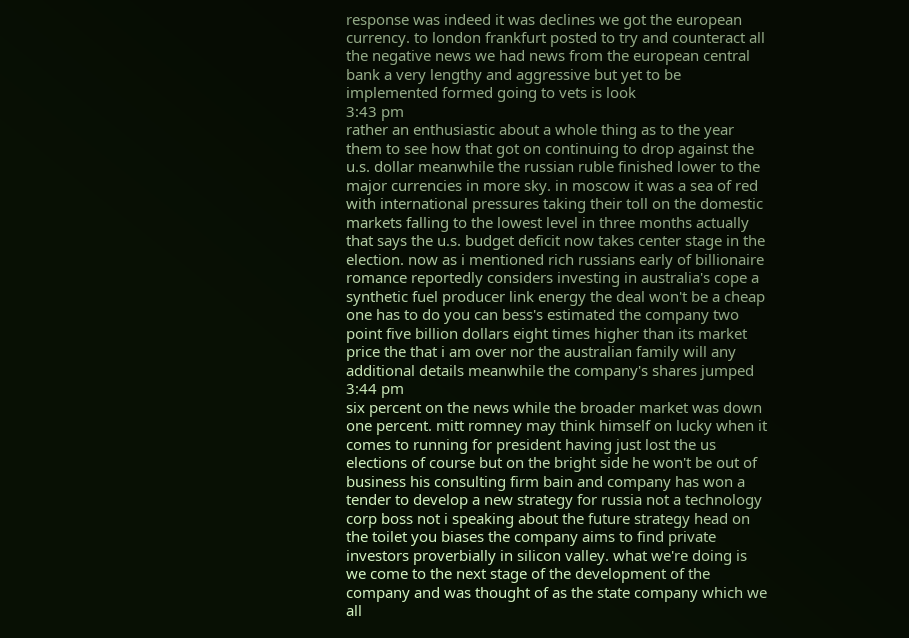response was indeed it was declines we got the european currency. to london frankfurt posted to try and counteract all the negative news we had news from the european central bank a very lengthy and aggressive but yet to be implemented formed going to vets is look
3:43 pm
rather an enthusiastic about a whole thing as to the year them to see how that got on continuing to drop against the u.s. dollar meanwhile the russian ruble finished lower to the major currencies in more sky. in moscow it was a sea of red with international pressures taking their toll on the domestic markets falling to the lowest level in three months actually that says the u.s. budget deficit now takes center stage in the election. now as i mentioned rich russians early of billionaire romance reportedly considers investing in australia's cope a synthetic fuel producer link energy the deal won't be a cheap one has to do you can bess's estimated the company two point five billion dollars eight times higher than its market price the that i am over nor the australian family will any additional details meanwhile the company's shares jumped
3:44 pm
six percent on the news while the broader market was down one percent. mitt romney may think himself on lucky when it comes to running for president having just lost the us elections of course but on the bright side he won't be out of business his consulting firm bain and company has won a tender to develop a new strategy for russia not a technology corp boss not i speaking about the future strategy head on the toilet you biases the company aims to find private investors proverbially in silicon valley. what we're doing is we come to the next stage of the development of the company and was thought of as the state company which we all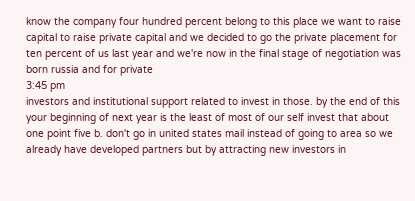know the company four hundred percent belong to this place we want to raise capital to raise private capital and we decided to go the private placement for ten percent of us last year and we're now in the final stage of negotiation was born russia and for private
3:45 pm
investors and institutional support related to invest in those. by the end of this your beginning of next year is the least of most of our self invest that about one point five b. don't go in united states mail instead of going to area so we already have developed partners but by attracting new investors in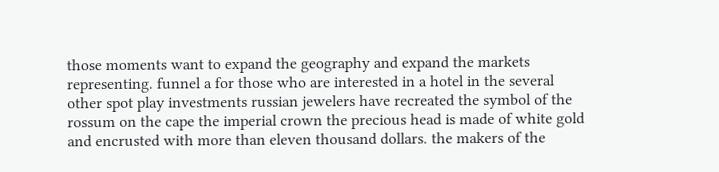those moments want to expand the geography and expand the markets representing. funnel a for those who are interested in a hotel in the several other spot play investments russian jewelers have recreated the symbol of the rossum on the cape the imperial crown the precious head is made of white gold and encrusted with more than eleven thousand dollars. the makers of the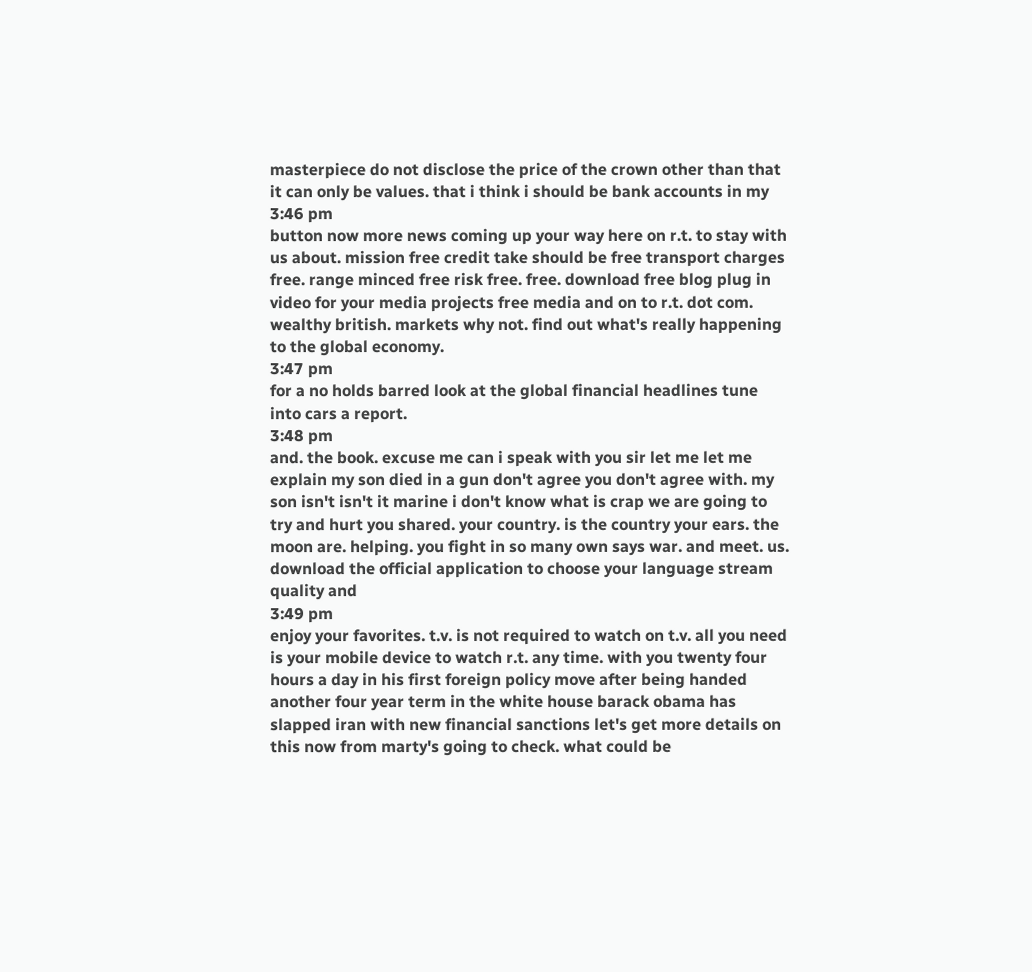masterpiece do not disclose the price of the crown other than that it can only be values. that i think i should be bank accounts in my
3:46 pm
button now more news coming up your way here on r.t. to stay with us about. mission free credit take should be free transport charges free. range minced free risk free. free. download free blog plug in video for your media projects free media and on to r.t. dot com. wealthy british. markets why not. find out what's really happening to the global economy.
3:47 pm
for a no holds barred look at the global financial headlines tune into cars a report.
3:48 pm
and. the book. excuse me can i speak with you sir let me let me explain my son died in a gun don't agree you don't agree with. my son isn't isn't it marine i don't know what is crap we are going to try and hurt you shared. your country. is the country your ears. the moon are. helping. you fight in so many own says war. and meet. us. download the official application to choose your language stream quality and
3:49 pm
enjoy your favorites. t.v. is not required to watch on t.v. all you need is your mobile device to watch r.t. any time. with you twenty four hours a day in his first foreign policy move after being handed another four year term in the white house barack obama has slapped iran with new financial sanctions let's get more details on this now from marty's going to check. what could be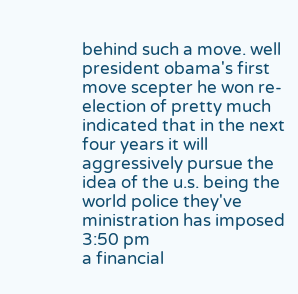behind such a move. well president obama's first move scepter he won re-election of pretty much indicated that in the next four years it will aggressively pursue the idea of the u.s. being the world police they've ministration has imposed
3:50 pm
a financial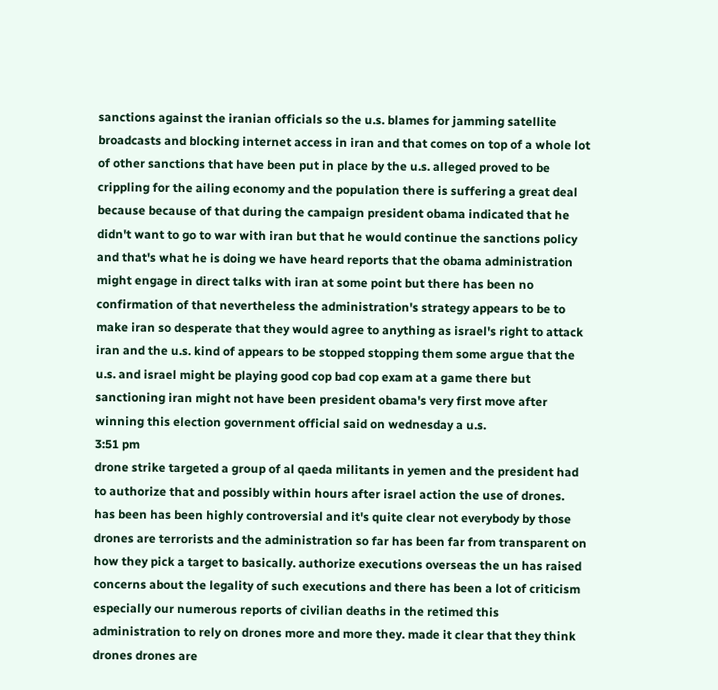sanctions against the iranian officials so the u.s. blames for jamming satellite broadcasts and blocking internet access in iran and that comes on top of a whole lot of other sanctions that have been put in place by the u.s. alleged proved to be crippling for the ailing economy and the population there is suffering a great deal because because of that during the campaign president obama indicated that he didn't want to go to war with iran but that he would continue the sanctions policy and that's what he is doing we have heard reports that the obama administration might engage in direct talks with iran at some point but there has been no confirmation of that nevertheless the administration's strategy appears to be to make iran so desperate that they would agree to anything as israel's right to attack iran and the u.s. kind of appears to be stopped stopping them some argue that the u.s. and israel might be playing good cop bad cop exam at a game there but sanctioning iran might not have been president obama's very first move after winning this election government official said on wednesday a u.s.
3:51 pm
drone strike targeted a group of al qaeda militants in yemen and the president had to authorize that and possibly within hours after israel action the use of drones. has been has been highly controversial and it's quite clear not everybody by those drones are terrorists and the administration so far has been far from transparent on how they pick a target to basically. authorize executions overseas the un has raised concerns about the legality of such executions and there has been a lot of criticism especially our numerous reports of civilian deaths in the retimed this administration to rely on drones more and more they. made it clear that they think drones drones are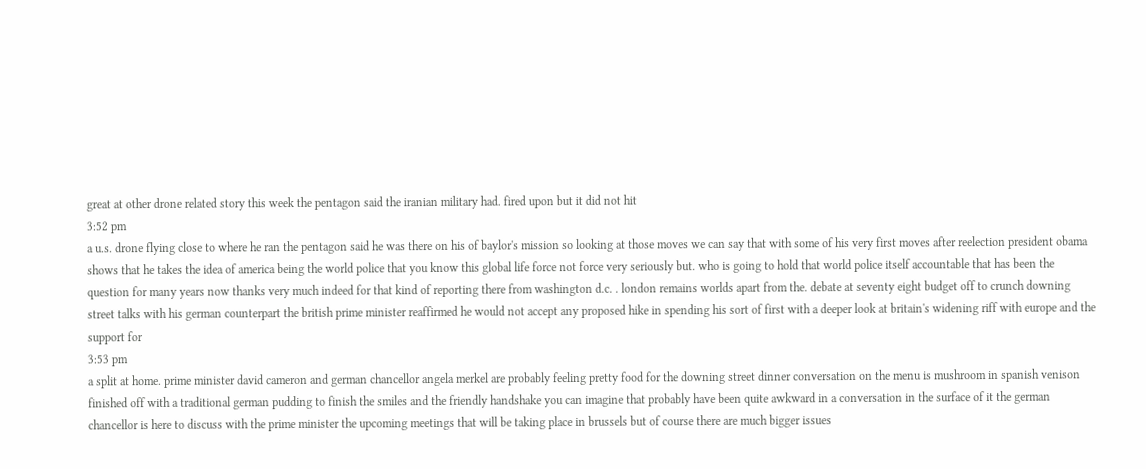great at other drone related story this week the pentagon said the iranian military had. fired upon but it did not hit
3:52 pm
a u.s. drone flying close to where he ran the pentagon said he was there on his of baylor's mission so looking at those moves we can say that with some of his very first moves after reelection president obama shows that he takes the idea of america being the world police that you know this global life force not force very seriously but. who is going to hold that world police itself accountable that has been the question for many years now thanks very much indeed for that kind of reporting there from washington d.c. . london remains worlds apart from the. debate at seventy eight budget off to crunch downing street talks with his german counterpart the british prime minister reaffirmed he would not accept any proposed hike in spending his sort of first with a deeper look at britain's widening riff with europe and the support for
3:53 pm
a split at home. prime minister david cameron and german chancellor angela merkel are probably feeling pretty food for the downing street dinner conversation on the menu is mushroom in spanish venison finished off with a traditional german pudding to finish the smiles and the friendly handshake you can imagine that probably have been quite awkward in a conversation in the surface of it the german chancellor is here to discuss with the prime minister the upcoming meetings that will be taking place in brussels but of course there are much bigger issues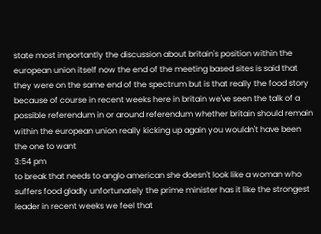state most importantly the discussion about britain's position within the european union itself now the end of the meeting based sites is said that they were on the same end of the spectrum but is that really the food story because of course in recent weeks here in britain we've seen the talk of a possible referendum in or around referendum whether britain should remain within the european union really kicking up again you wouldn't have been the one to want
3:54 pm
to break that needs to anglo american she doesn't look like a woman who suffers food gladly unfortunately the prime minister has it like the strongest leader in recent weeks we feel that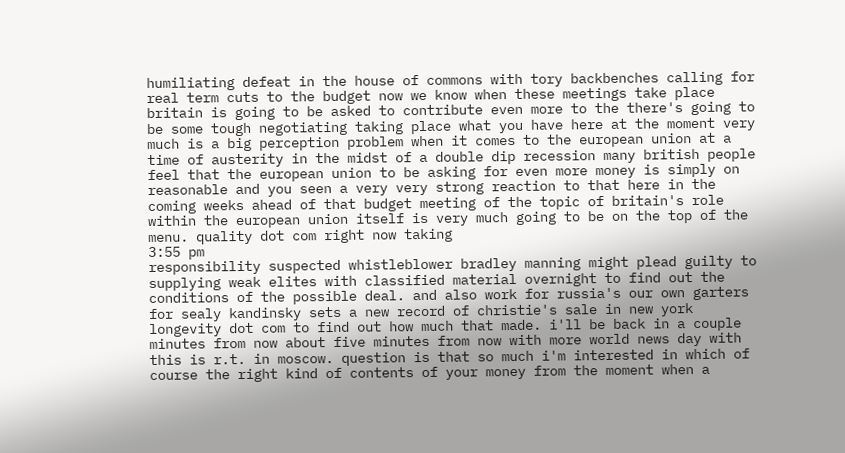humiliating defeat in the house of commons with tory backbenches calling for real term cuts to the budget now we know when these meetings take place britain is going to be asked to contribute even more to the there's going to be some tough negotiating taking place what you have here at the moment very much is a big perception problem when it comes to the european union at a time of austerity in the midst of a double dip recession many british people feel that the european union to be asking for even more money is simply on reasonable and you seen a very very strong reaction to that here in the coming weeks ahead of that budget meeting of the topic of britain's role within the european union itself is very much going to be on the top of the menu. quality dot com right now taking
3:55 pm
responsibility suspected whistleblower bradley manning might plead guilty to supplying weak elites with classified material overnight to find out the conditions of the possible deal. and also work for russia's our own garters for sealy kandinsky sets a new record of christie's sale in new york longevity dot com to find out how much that made. i'll be back in a couple minutes from now about five minutes from now with more world news day with this is r.t. in moscow. question is that so much i'm interested in which of course the right kind of contents of your money from the moment when a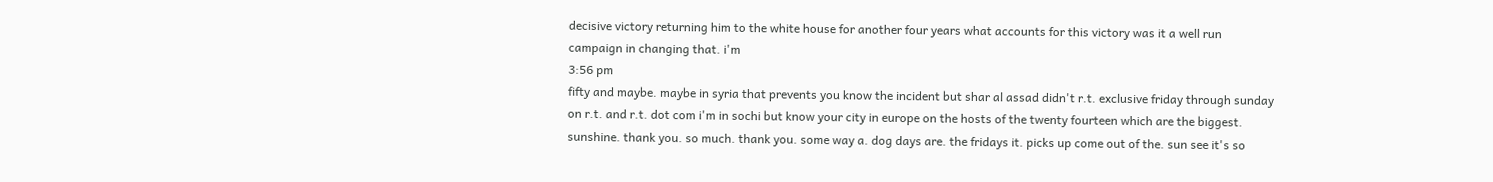decisive victory returning him to the white house for another four years what accounts for this victory was it a well run campaign in changing that. i'm
3:56 pm
fifty and maybe. maybe in syria that prevents you know the incident but shar al assad didn't r.t. exclusive friday through sunday on r.t. and r.t. dot com i'm in sochi but know your city in europe on the hosts of the twenty fourteen which are the biggest. sunshine. thank you. so much. thank you. some way a. dog days are. the fridays it. picks up come out of the. sun see it's so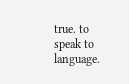true. to speak to language.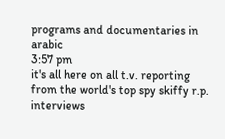programs and documentaries in arabic
3:57 pm
it's all here on all t.v. reporting from the world's top spy skiffy r.p. interviews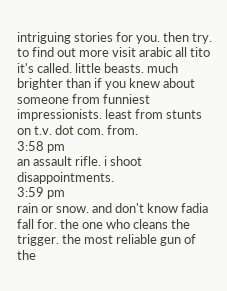intriguing stories for you. then try. to find out more visit arabic all tito it's called. little beasts. much brighter than if you knew about someone from funniest impressionists. least from stunts on t.v. dot com. from.
3:58 pm
an assault rifle. i shoot disappointments.
3:59 pm
rain or snow. and don't know fadia fall for. the one who cleans the trigger. the most reliable gun of the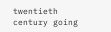twentieth century going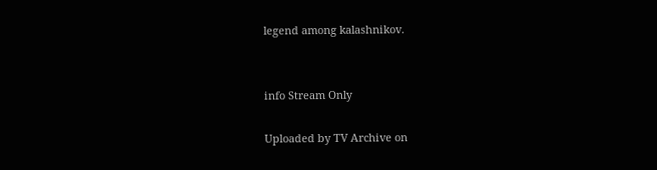legend among kalashnikov.


info Stream Only

Uploaded by TV Archive on